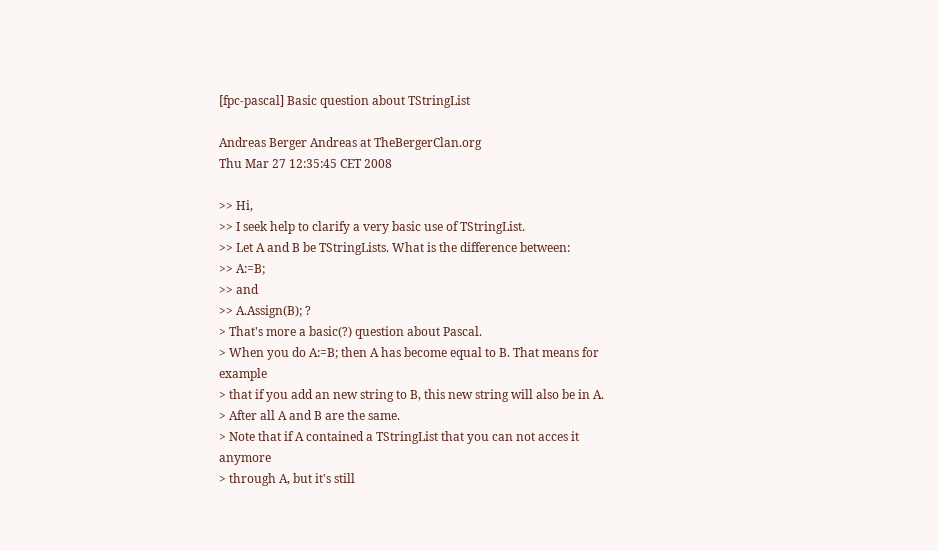[fpc-pascal] Basic question about TStringList

Andreas Berger Andreas at TheBergerClan.org
Thu Mar 27 12:35:45 CET 2008

>> Hi,
>> I seek help to clarify a very basic use of TStringList.
>> Let A and B be TStringLists. What is the difference between:
>> A:=B;
>> and
>> A.Assign(B); ?
> That's more a basic(?) question about Pascal.
> When you do A:=B; then A has become equal to B. That means for example
> that if you add an new string to B, this new string will also be in A.
> After all A and B are the same.
> Note that if A contained a TStringList that you can not acces it anymore
> through A, but it's still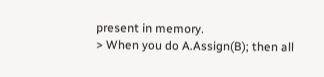present in memory.
> When you do A.Assign(B); then all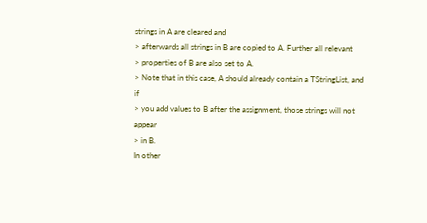strings in A are cleared and
> afterwards all strings in B are copied to A. Further all relevant
> properties of B are also set to A.
> Note that in this case, A should already contain a TStringList, and if
> you add values to B after the assignment, those strings will not appear
> in B.
In other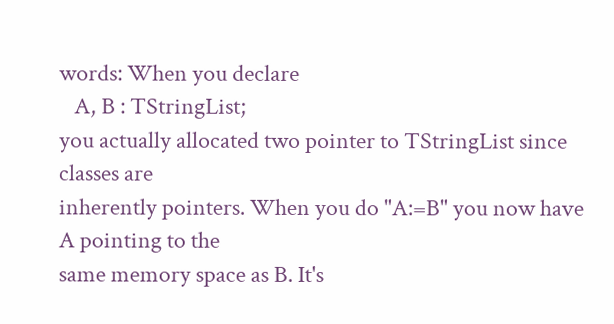words: When you declare
   A, B : TStringList;
you actually allocated two pointer to TStringList since classes are
inherently pointers. When you do "A:=B" you now have A pointing to the
same memory space as B. It's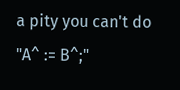a pity you can't do "A^ := B^;"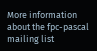More information about the fpc-pascal mailing list